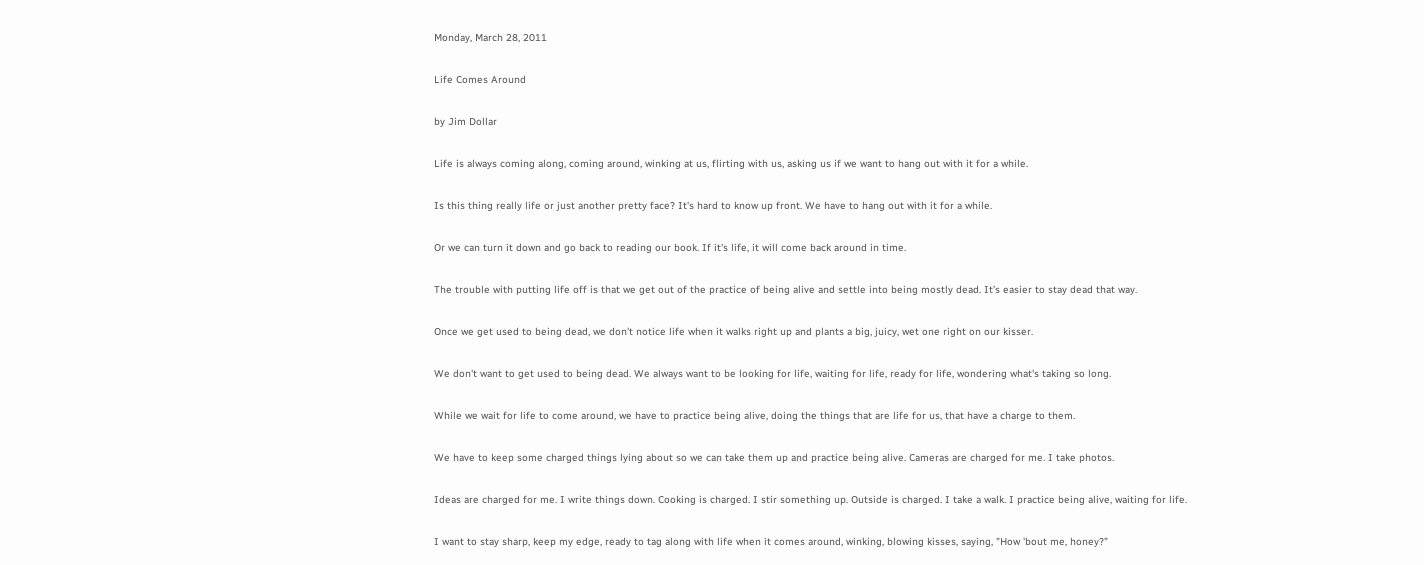Monday, March 28, 2011

Life Comes Around

by Jim Dollar

Life is always coming along, coming around, winking at us, flirting with us, asking us if we want to hang out with it for a while.

Is this thing really life or just another pretty face? It's hard to know up front. We have to hang out with it for a while.

Or we can turn it down and go back to reading our book. If it's life, it will come back around in time.

The trouble with putting life off is that we get out of the practice of being alive and settle into being mostly dead. It’s easier to stay dead that way.

Once we get used to being dead, we don't notice life when it walks right up and plants a big, juicy, wet one right on our kisser.

We don't want to get used to being dead. We always want to be looking for life, waiting for life, ready for life, wondering what's taking so long.

While we wait for life to come around, we have to practice being alive, doing the things that are life for us, that have a charge to them.

We have to keep some charged things lying about so we can take them up and practice being alive. Cameras are charged for me. I take photos.

Ideas are charged for me. I write things down. Cooking is charged. I stir something up. Outside is charged. I take a walk. I practice being alive, waiting for life.

I want to stay sharp, keep my edge, ready to tag along with life when it comes around, winking, blowing kisses, saying, "How 'bout me, honey?”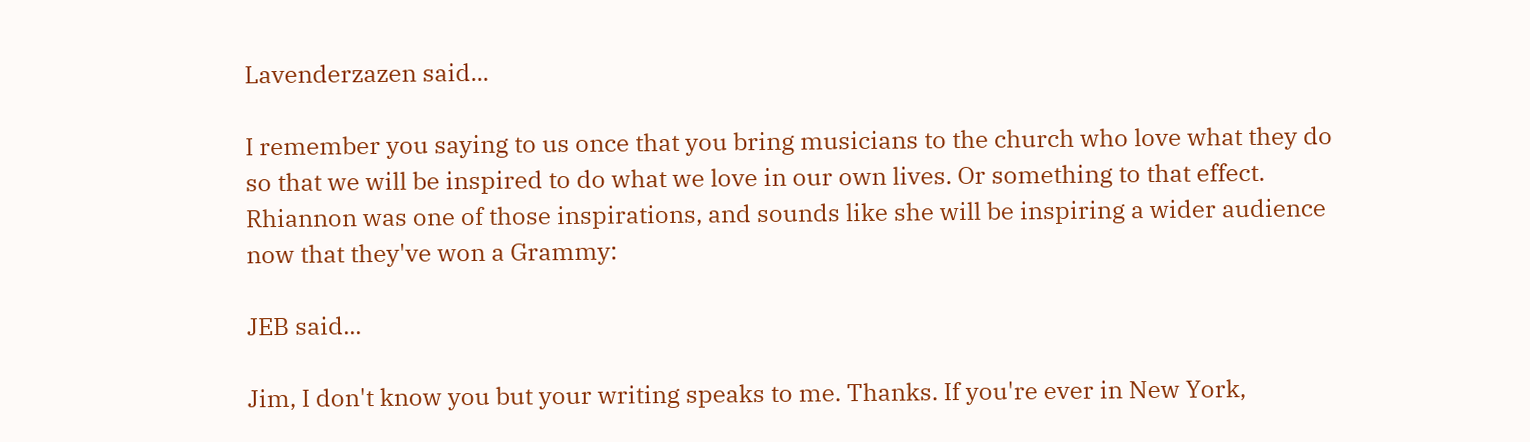Lavenderzazen said...

I remember you saying to us once that you bring musicians to the church who love what they do so that we will be inspired to do what we love in our own lives. Or something to that effect. Rhiannon was one of those inspirations, and sounds like she will be inspiring a wider audience now that they've won a Grammy:

JEB said...

Jim, I don't know you but your writing speaks to me. Thanks. If you're ever in New York,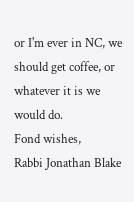or I'm ever in NC, we should get coffee, or whatever it is we would do.
Fond wishes,
Rabbi Jonathan Blake